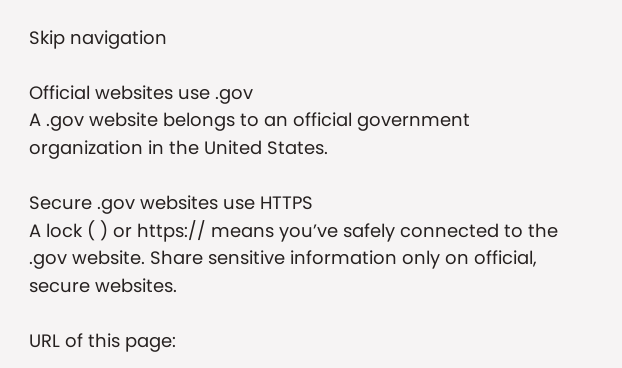Skip navigation

Official websites use .gov
A .gov website belongs to an official government organization in the United States.

Secure .gov websites use HTTPS
A lock ( ) or https:// means you’ve safely connected to the .gov website. Share sensitive information only on official, secure websites.

URL of this page: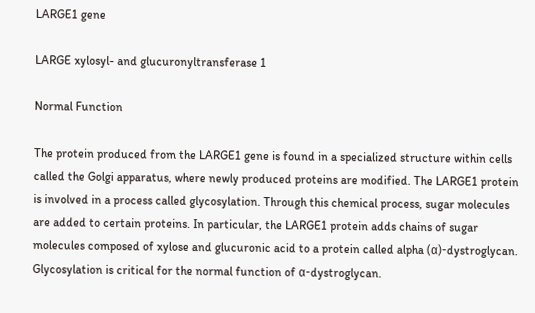LARGE1 gene

LARGE xylosyl- and glucuronyltransferase 1

Normal Function

The protein produced from the LARGE1 gene is found in a specialized structure within cells called the Golgi apparatus, where newly produced proteins are modified. The LARGE1 protein is involved in a process called glycosylation. Through this chemical process, sugar molecules are added to certain proteins. In particular, the LARGE1 protein adds chains of sugar molecules composed of xylose and glucuronic acid to a protein called alpha (α)-dystroglycan. Glycosylation is critical for the normal function of α-dystroglycan.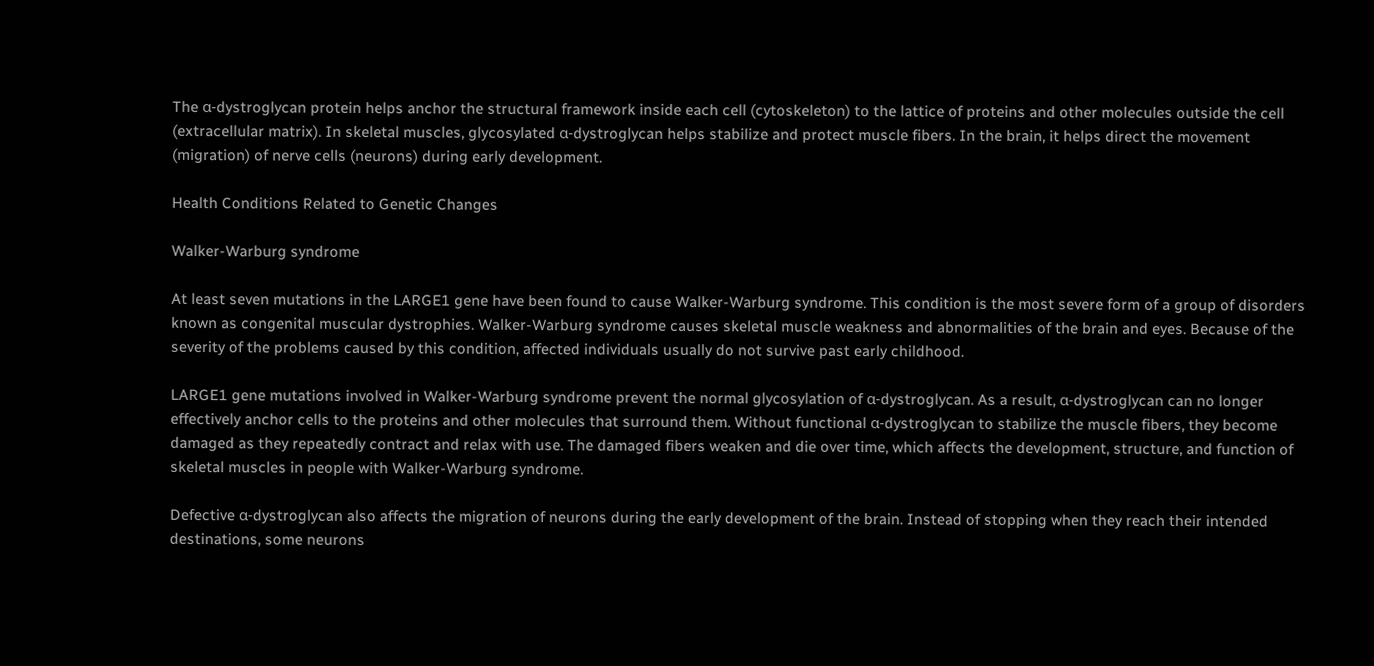The α-dystroglycan protein helps anchor the structural framework inside each cell (cytoskeleton) to the lattice of proteins and other molecules outside the cell (extracellular matrix). In skeletal muscles, glycosylated α-dystroglycan helps stabilize and protect muscle fibers. In the brain, it helps direct the movement (migration) of nerve cells (neurons) during early development.

Health Conditions Related to Genetic Changes

Walker-Warburg syndrome

At least seven mutations in the LARGE1 gene have been found to cause Walker-Warburg syndrome. This condition is the most severe form of a group of disorders known as congenital muscular dystrophies. Walker-Warburg syndrome causes skeletal muscle weakness and abnormalities of the brain and eyes. Because of the severity of the problems caused by this condition, affected individuals usually do not survive past early childhood.

LARGE1 gene mutations involved in Walker-Warburg syndrome prevent the normal glycosylation of α-dystroglycan. As a result, α-dystroglycan can no longer effectively anchor cells to the proteins and other molecules that surround them. Without functional α-dystroglycan to stabilize the muscle fibers, they become damaged as they repeatedly contract and relax with use. The damaged fibers weaken and die over time, which affects the development, structure, and function of skeletal muscles in people with Walker-Warburg syndrome.

Defective α-dystroglycan also affects the migration of neurons during the early development of the brain. Instead of stopping when they reach their intended destinations, some neurons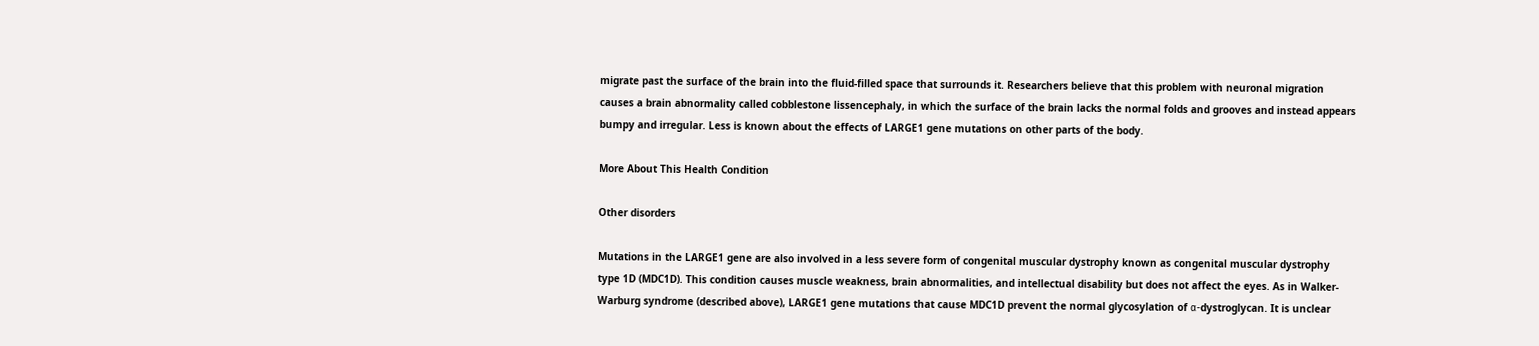migrate past the surface of the brain into the fluid-filled space that surrounds it. Researchers believe that this problem with neuronal migration causes a brain abnormality called cobblestone lissencephaly, in which the surface of the brain lacks the normal folds and grooves and instead appears bumpy and irregular. Less is known about the effects of LARGE1 gene mutations on other parts of the body.

More About This Health Condition

Other disorders

Mutations in the LARGE1 gene are also involved in a less severe form of congenital muscular dystrophy known as congenital muscular dystrophy type 1D (MDC1D). This condition causes muscle weakness, brain abnormalities, and intellectual disability but does not affect the eyes. As in Walker-Warburg syndrome (described above), LARGE1 gene mutations that cause MDC1D prevent the normal glycosylation of α-dystroglycan. It is unclear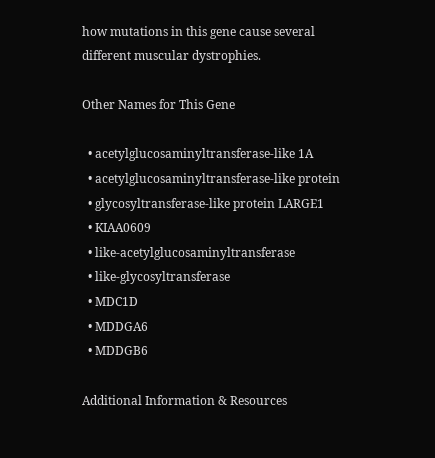how mutations in this gene cause several different muscular dystrophies.

Other Names for This Gene

  • acetylglucosaminyltransferase-like 1A
  • acetylglucosaminyltransferase-like protein
  • glycosyltransferase-like protein LARGE1
  • KIAA0609
  • like-acetylglucosaminyltransferase
  • like-glycosyltransferase
  • MDC1D
  • MDDGA6
  • MDDGB6

Additional Information & Resources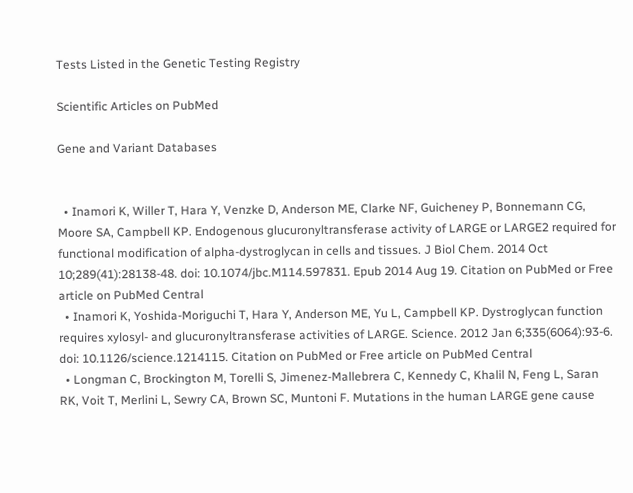Tests Listed in the Genetic Testing Registry

Scientific Articles on PubMed

Gene and Variant Databases


  • Inamori K, Willer T, Hara Y, Venzke D, Anderson ME, Clarke NF, Guicheney P, Bonnemann CG, Moore SA, Campbell KP. Endogenous glucuronyltransferase activity of LARGE or LARGE2 required for functional modification of alpha-dystroglycan in cells and tissues. J Biol Chem. 2014 Oct 10;289(41):28138-48. doi: 10.1074/jbc.M114.597831. Epub 2014 Aug 19. Citation on PubMed or Free article on PubMed Central
  • Inamori K, Yoshida-Moriguchi T, Hara Y, Anderson ME, Yu L, Campbell KP. Dystroglycan function requires xylosyl- and glucuronyltransferase activities of LARGE. Science. 2012 Jan 6;335(6064):93-6. doi: 10.1126/science.1214115. Citation on PubMed or Free article on PubMed Central
  • Longman C, Brockington M, Torelli S, Jimenez-Mallebrera C, Kennedy C, Khalil N, Feng L, Saran RK, Voit T, Merlini L, Sewry CA, Brown SC, Muntoni F. Mutations in the human LARGE gene cause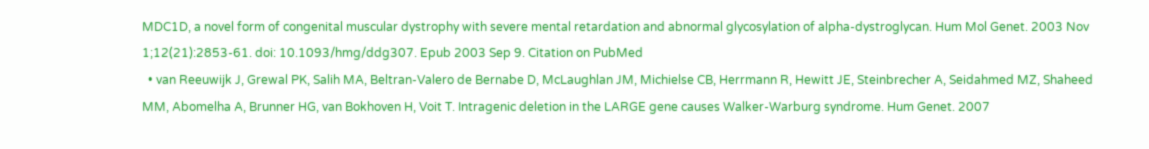MDC1D, a novel form of congenital muscular dystrophy with severe mental retardation and abnormal glycosylation of alpha-dystroglycan. Hum Mol Genet. 2003 Nov 1;12(21):2853-61. doi: 10.1093/hmg/ddg307. Epub 2003 Sep 9. Citation on PubMed
  • van Reeuwijk J, Grewal PK, Salih MA, Beltran-Valero de Bernabe D, McLaughlan JM, Michielse CB, Herrmann R, Hewitt JE, Steinbrecher A, Seidahmed MZ, Shaheed MM, Abomelha A, Brunner HG, van Bokhoven H, Voit T. Intragenic deletion in the LARGE gene causes Walker-Warburg syndrome. Hum Genet. 2007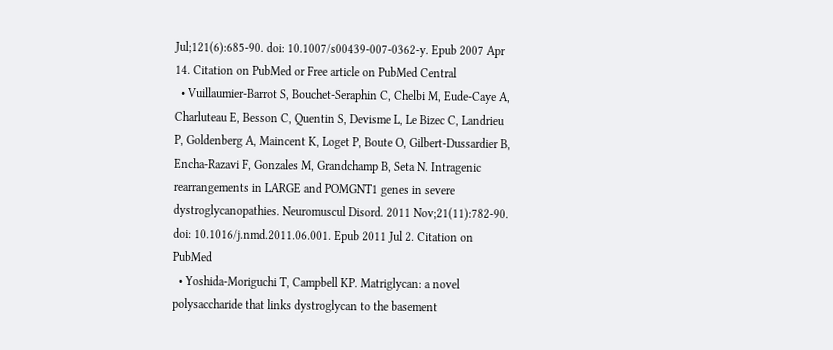Jul;121(6):685-90. doi: 10.1007/s00439-007-0362-y. Epub 2007 Apr 14. Citation on PubMed or Free article on PubMed Central
  • Vuillaumier-Barrot S, Bouchet-Seraphin C, Chelbi M, Eude-Caye A, Charluteau E, Besson C, Quentin S, Devisme L, Le Bizec C, Landrieu P, Goldenberg A, Maincent K, Loget P, Boute O, Gilbert-Dussardier B, Encha-Razavi F, Gonzales M, Grandchamp B, Seta N. Intragenic rearrangements in LARGE and POMGNT1 genes in severe dystroglycanopathies. Neuromuscul Disord. 2011 Nov;21(11):782-90. doi: 10.1016/j.nmd.2011.06.001. Epub 2011 Jul 2. Citation on PubMed
  • Yoshida-Moriguchi T, Campbell KP. Matriglycan: a novel polysaccharide that links dystroglycan to the basement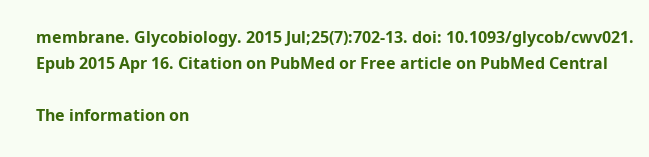membrane. Glycobiology. 2015 Jul;25(7):702-13. doi: 10.1093/glycob/cwv021. Epub 2015 Apr 16. Citation on PubMed or Free article on PubMed Central

The information on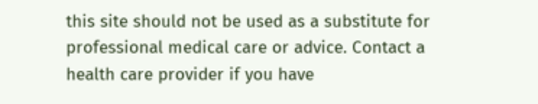this site should not be used as a substitute for professional medical care or advice. Contact a health care provider if you have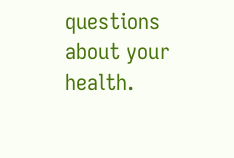questions about your health.